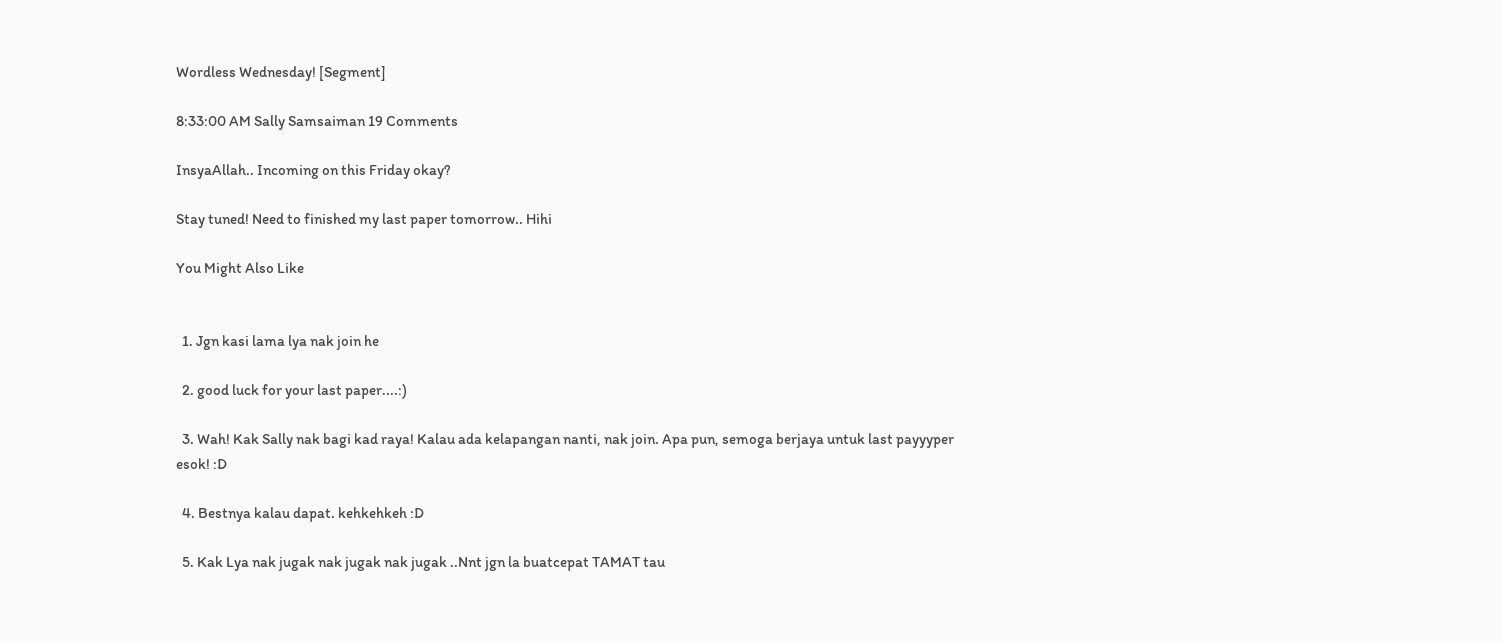Wordless Wednesday! [Segment]

8:33:00 AM Sally Samsaiman 19 Comments

InsyaAllah.. Incoming on this Friday okay?

Stay tuned! Need to finished my last paper tomorrow.. Hihi

You Might Also Like


  1. Jgn kasi lama lya nak join he

  2. good luck for your last paper....:)

  3. Wah! Kak Sally nak bagi kad raya! Kalau ada kelapangan nanti, nak join. Apa pun, semoga berjaya untuk last payyyper esok! :D

  4. Bestnya kalau dapat. kehkehkeh :D

  5. Kak Lya nak jugak nak jugak nak jugak ..Nnt jgn la buatcepat TAMAT tau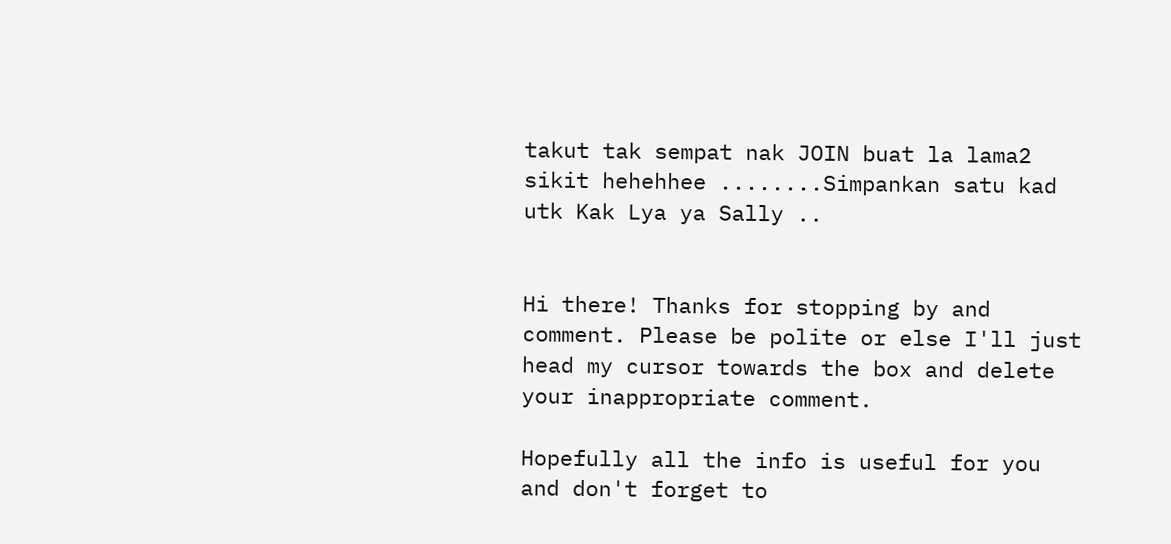takut tak sempat nak JOIN buat la lama2 sikit hehehhee ........Simpankan satu kad utk Kak Lya ya Sally ..


Hi there! Thanks for stopping by and comment. Please be polite or else I'll just head my cursor towards the box and delete your inappropriate comment.

Hopefully all the info is useful for you and don't forget to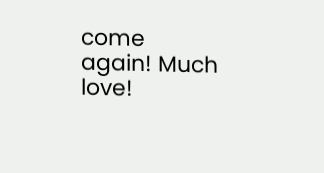come again! Much love!